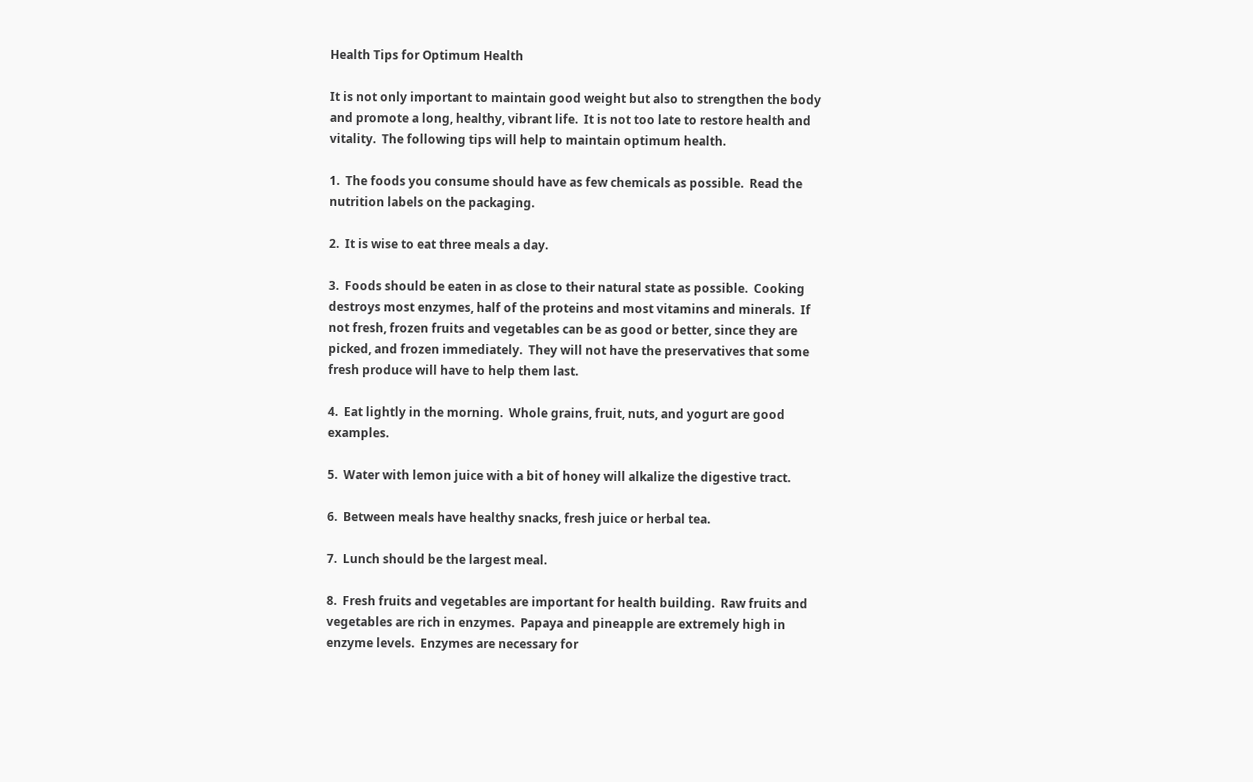Health Tips for Optimum Health

It is not only important to maintain good weight but also to strengthen the body and promote a long, healthy, vibrant life.  It is not too late to restore health and vitality.  The following tips will help to maintain optimum health.

1.  The foods you consume should have as few chemicals as possible.  Read the nutrition labels on the packaging.

2.  It is wise to eat three meals a day.

3.  Foods should be eaten in as close to their natural state as possible.  Cooking destroys most enzymes, half of the proteins and most vitamins and minerals.  If not fresh, frozen fruits and vegetables can be as good or better, since they are picked, and frozen immediately.  They will not have the preservatives that some fresh produce will have to help them last.

4.  Eat lightly in the morning.  Whole grains, fruit, nuts, and yogurt are good examples.

5.  Water with lemon juice with a bit of honey will alkalize the digestive tract.

6.  Between meals have healthy snacks, fresh juice or herbal tea.

7.  Lunch should be the largest meal.

8.  Fresh fruits and vegetables are important for health building.  Raw fruits and vegetables are rich in enzymes.  Papaya and pineapple are extremely high in enzyme levels.  Enzymes are necessary for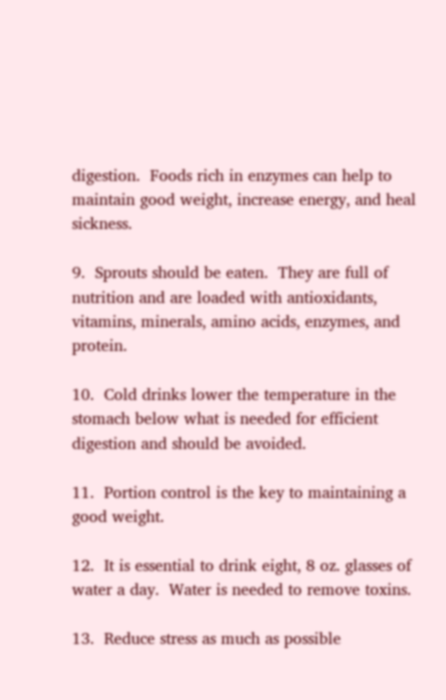digestion.  Foods rich in enzymes can help to maintain good weight, increase energy, and heal sickness.

9.  Sprouts should be eaten.  They are full of nutrition and are loaded with antioxidants, vitamins, minerals, amino acids, enzymes, and protein.

10.  Cold drinks lower the temperature in the stomach below what is needed for efficient digestion and should be avoided.

11.  Portion control is the key to maintaining a good weight.

12.  It is essential to drink eight, 8 oz. glasses of water a day.  Water is needed to remove toxins.

13.  Reduce stress as much as possible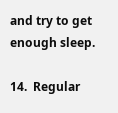and try to get enough sleep.

14.  Regular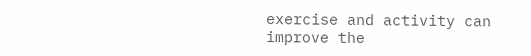exercise and activity can improve the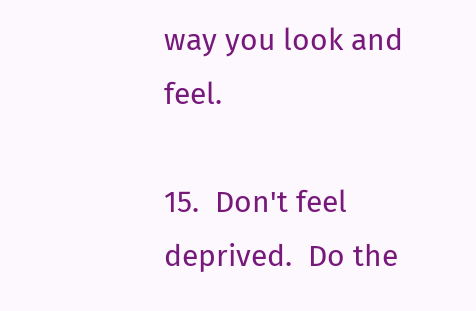way you look and feel.

15.  Don't feel deprived.  Do the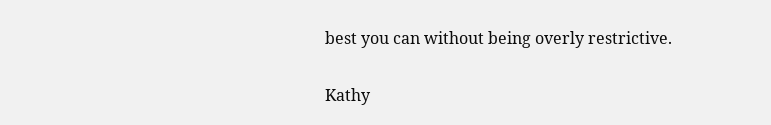best you can without being overly restrictive.


Kathy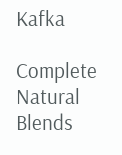Kafka

Complete Natural Blends